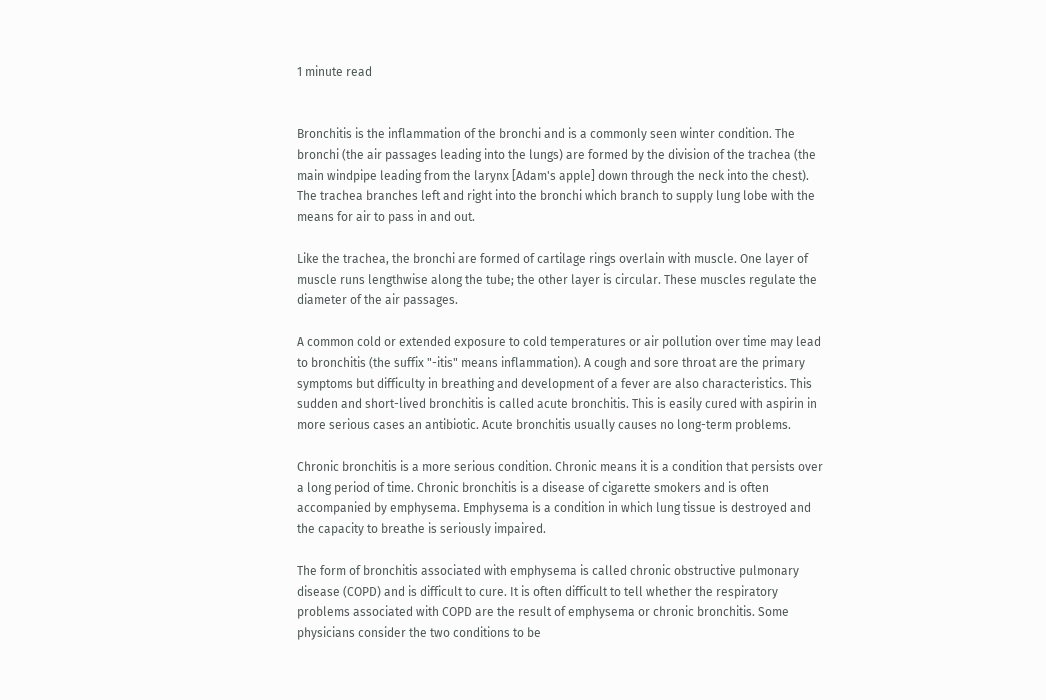1 minute read


Bronchitis is the inflammation of the bronchi and is a commonly seen winter condition. The bronchi (the air passages leading into the lungs) are formed by the division of the trachea (the main windpipe leading from the larynx [Adam's apple] down through the neck into the chest). The trachea branches left and right into the bronchi which branch to supply lung lobe with the means for air to pass in and out.

Like the trachea, the bronchi are formed of cartilage rings overlain with muscle. One layer of muscle runs lengthwise along the tube; the other layer is circular. These muscles regulate the diameter of the air passages.

A common cold or extended exposure to cold temperatures or air pollution over time may lead to bronchitis (the suffix "-itis" means inflammation). A cough and sore throat are the primary symptoms but difficulty in breathing and development of a fever are also characteristics. This sudden and short-lived bronchitis is called acute bronchitis. This is easily cured with aspirin in more serious cases an antibiotic. Acute bronchitis usually causes no long-term problems.

Chronic bronchitis is a more serious condition. Chronic means it is a condition that persists over a long period of time. Chronic bronchitis is a disease of cigarette smokers and is often accompanied by emphysema. Emphysema is a condition in which lung tissue is destroyed and the capacity to breathe is seriously impaired.

The form of bronchitis associated with emphysema is called chronic obstructive pulmonary disease (COPD) and is difficult to cure. It is often difficult to tell whether the respiratory problems associated with COPD are the result of emphysema or chronic bronchitis. Some physicians consider the two conditions to be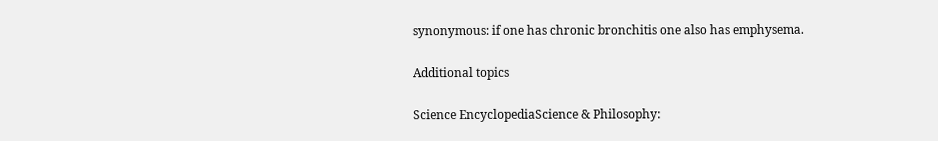synonymous: if one has chronic bronchitis one also has emphysema.

Additional topics

Science EncyclopediaScience & Philosophy: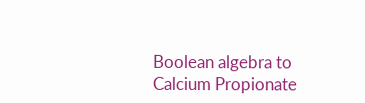Boolean algebra to Calcium Propionate